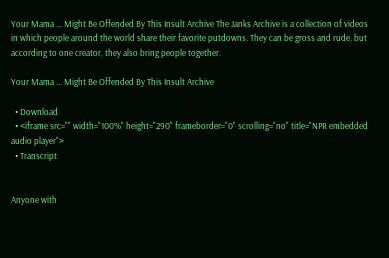Your Mama ... Might Be Offended By This Insult Archive The Janks Archive is a collection of videos in which people around the world share their favorite putdowns. They can be gross and rude, but according to one creator, they also bring people together.

Your Mama ... Might Be Offended By This Insult Archive

  • Download
  • <iframe src="" width="100%" height="290" frameborder="0" scrolling="no" title="NPR embedded audio player">
  • Transcript


Anyone with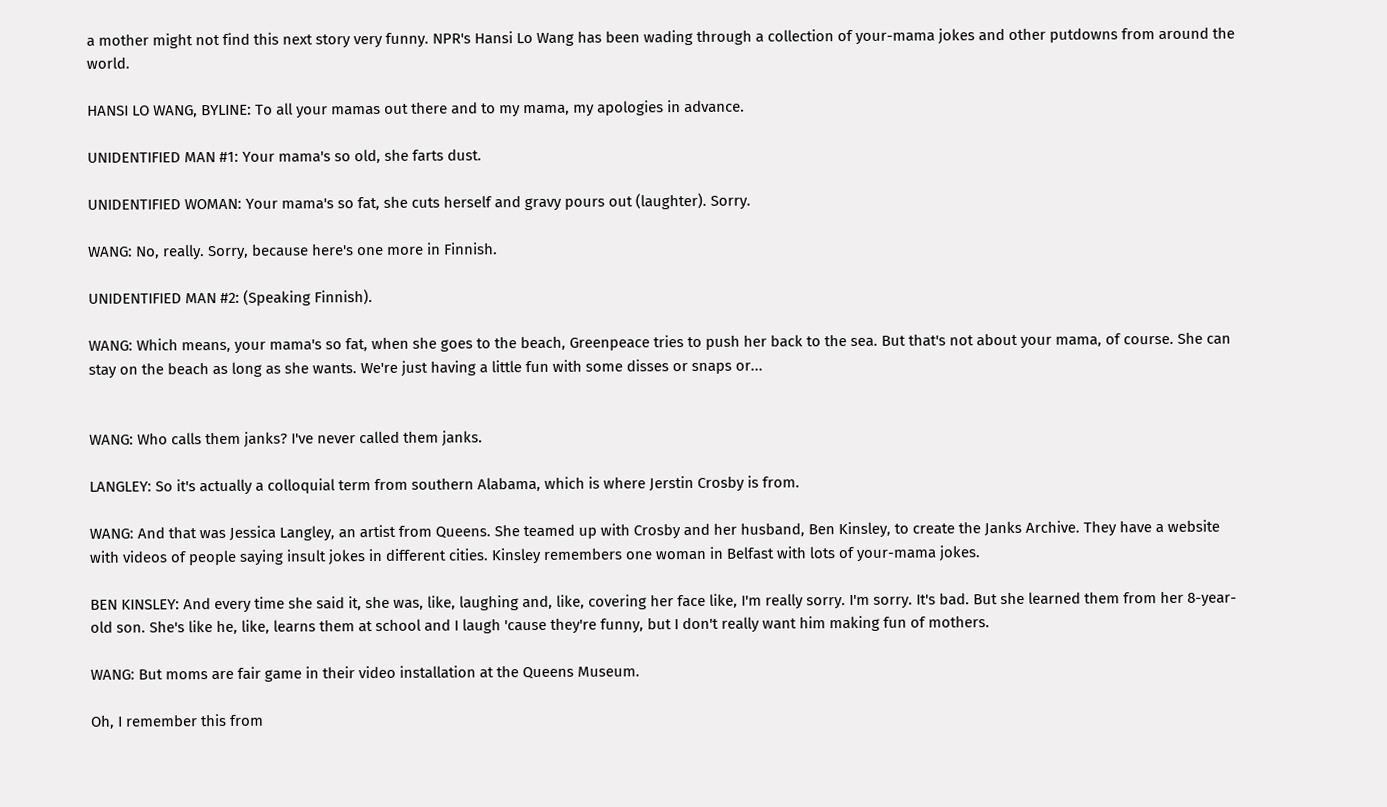a mother might not find this next story very funny. NPR's Hansi Lo Wang has been wading through a collection of your-mama jokes and other putdowns from around the world.

HANSI LO WANG, BYLINE: To all your mamas out there and to my mama, my apologies in advance.

UNIDENTIFIED MAN #1: Your mama's so old, she farts dust.

UNIDENTIFIED WOMAN: Your mama's so fat, she cuts herself and gravy pours out (laughter). Sorry.

WANG: No, really. Sorry, because here's one more in Finnish.

UNIDENTIFIED MAN #2: (Speaking Finnish).

WANG: Which means, your mama's so fat, when she goes to the beach, Greenpeace tries to push her back to the sea. But that's not about your mama, of course. She can stay on the beach as long as she wants. We're just having a little fun with some disses or snaps or...


WANG: Who calls them janks? I've never called them janks.

LANGLEY: So it's actually a colloquial term from southern Alabama, which is where Jerstin Crosby is from.

WANG: And that was Jessica Langley, an artist from Queens. She teamed up with Crosby and her husband, Ben Kinsley, to create the Janks Archive. They have a website with videos of people saying insult jokes in different cities. Kinsley remembers one woman in Belfast with lots of your-mama jokes.

BEN KINSLEY: And every time she said it, she was, like, laughing and, like, covering her face like, I'm really sorry. I'm sorry. It's bad. But she learned them from her 8-year-old son. She's like he, like, learns them at school and I laugh 'cause they're funny, but I don't really want him making fun of mothers.

WANG: But moms are fair game in their video installation at the Queens Museum.

Oh, I remember this from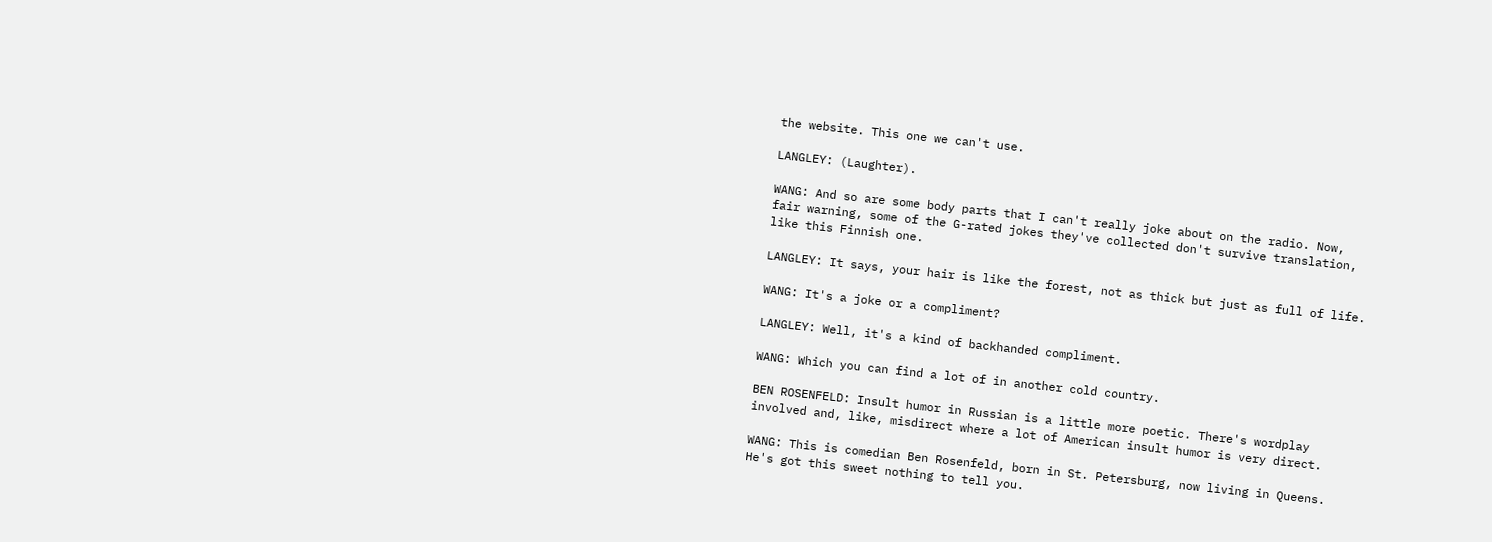the website. This one we can't use.

LANGLEY: (Laughter).

WANG: And so are some body parts that I can't really joke about on the radio. Now, fair warning, some of the G-rated jokes they've collected don't survive translation, like this Finnish one.

LANGLEY: It says, your hair is like the forest, not as thick but just as full of life.

WANG: It's a joke or a compliment?

LANGLEY: Well, it's a kind of backhanded compliment.

WANG: Which you can find a lot of in another cold country.

BEN ROSENFELD: Insult humor in Russian is a little more poetic. There's wordplay involved and, like, misdirect where a lot of American insult humor is very direct.

WANG: This is comedian Ben Rosenfeld, born in St. Petersburg, now living in Queens. He's got this sweet nothing to tell you.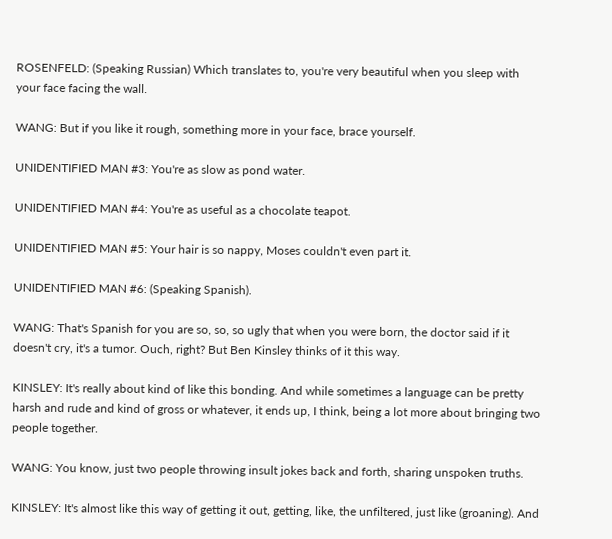ROSENFELD: (Speaking Russian) Which translates to, you're very beautiful when you sleep with your face facing the wall.

WANG: But if you like it rough, something more in your face, brace yourself.

UNIDENTIFIED MAN #3: You're as slow as pond water.

UNIDENTIFIED MAN #4: You're as useful as a chocolate teapot.

UNIDENTIFIED MAN #5: Your hair is so nappy, Moses couldn't even part it.

UNIDENTIFIED MAN #6: (Speaking Spanish).

WANG: That's Spanish for you are so, so, so ugly that when you were born, the doctor said if it doesn't cry, it's a tumor. Ouch, right? But Ben Kinsley thinks of it this way.

KINSLEY: It's really about kind of like this bonding. And while sometimes a language can be pretty harsh and rude and kind of gross or whatever, it ends up, I think, being a lot more about bringing two people together.

WANG: You know, just two people throwing insult jokes back and forth, sharing unspoken truths.

KINSLEY: It's almost like this way of getting it out, getting, like, the unfiltered, just like (groaning). And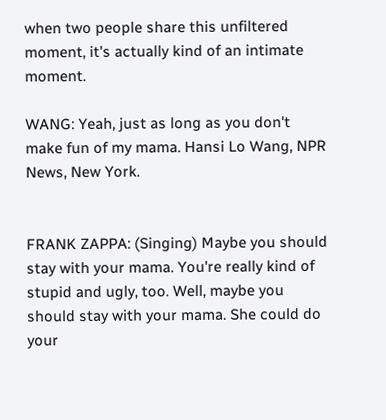when two people share this unfiltered moment, it's actually kind of an intimate moment.

WANG: Yeah, just as long as you don't make fun of my mama. Hansi Lo Wang, NPR News, New York.


FRANK ZAPPA: (Singing) Maybe you should stay with your mama. You're really kind of stupid and ugly, too. Well, maybe you should stay with your mama. She could do your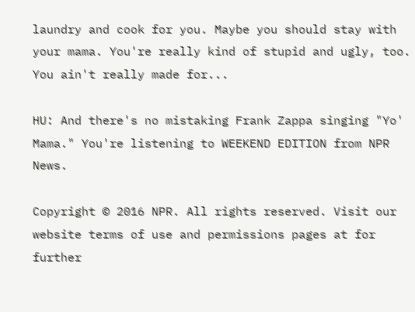laundry and cook for you. Maybe you should stay with your mama. You're really kind of stupid and ugly, too. You ain't really made for...

HU: And there's no mistaking Frank Zappa singing "Yo' Mama." You're listening to WEEKEND EDITION from NPR News.

Copyright © 2016 NPR. All rights reserved. Visit our website terms of use and permissions pages at for further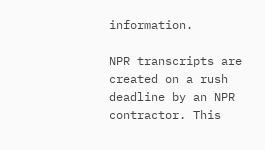information.

NPR transcripts are created on a rush deadline by an NPR contractor. This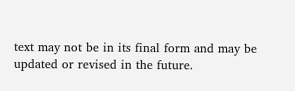text may not be in its final form and may be updated or revised in the future.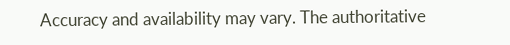Accuracy and availability may vary. The authoritative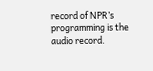record of NPR’s programming is the audio record.